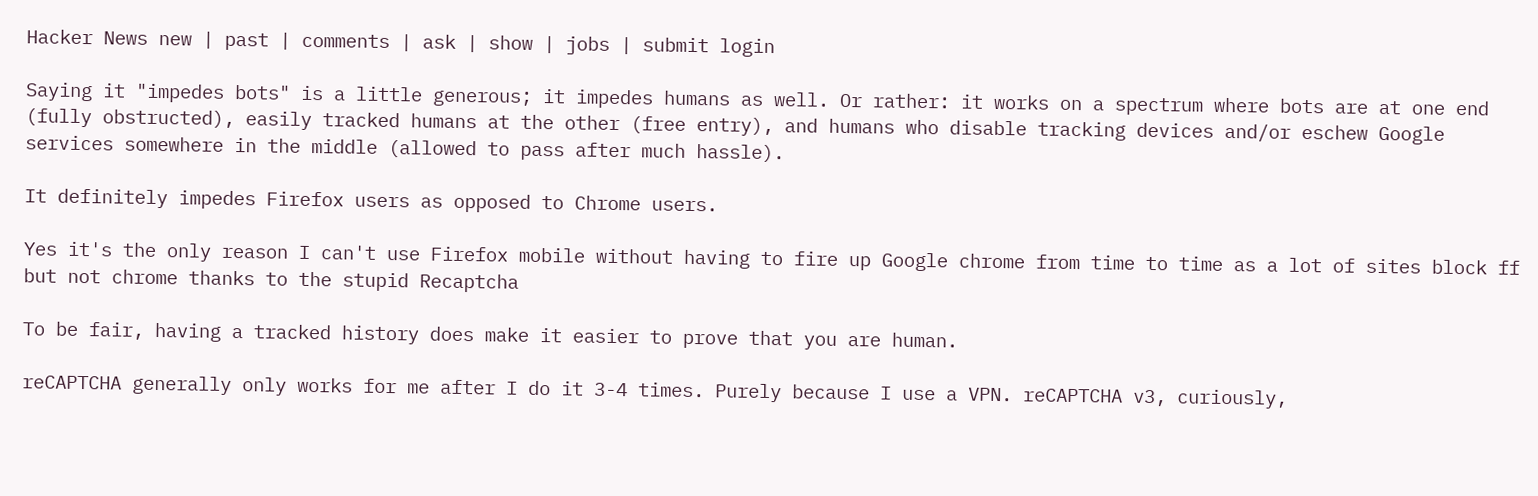Hacker News new | past | comments | ask | show | jobs | submit login

Saying it "impedes bots" is a little generous; it impedes humans as well. Or rather: it works on a spectrum where bots are at one end (fully obstructed), easily tracked humans at the other (free entry), and humans who disable tracking devices and/or eschew Google services somewhere in the middle (allowed to pass after much hassle).

It definitely impedes Firefox users as opposed to Chrome users.

Yes it's the only reason I can't use Firefox mobile without having to fire up Google chrome from time to time as a lot of sites block ff but not chrome thanks to the stupid Recaptcha

To be fair, having a tracked history does make it easier to prove that you are human.

reCAPTCHA generally only works for me after I do it 3-4 times. Purely because I use a VPN. reCAPTCHA v3, curiously,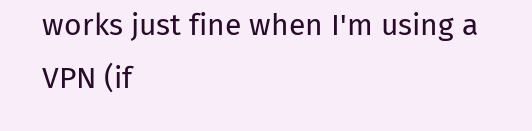works just fine when I'm using a VPN (if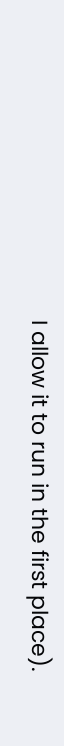I allow it to run in the first place).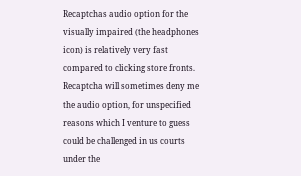Recaptchas audio option for the visually impaired (the headphones icon) is relatively very fast compared to clicking store fronts. Recaptcha will sometimes deny me the audio option, for unspecified reasons which I venture to guess could be challenged in us courts under the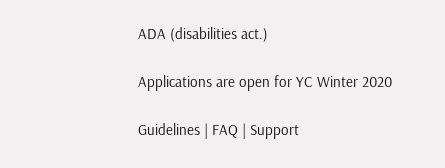ADA (disabilities act.)

Applications are open for YC Winter 2020

Guidelines | FAQ | Support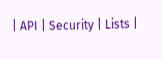| API | Security | Lists |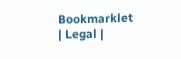Bookmarklet | Legal |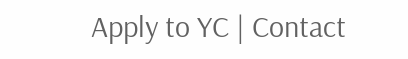Apply to YC | Contact